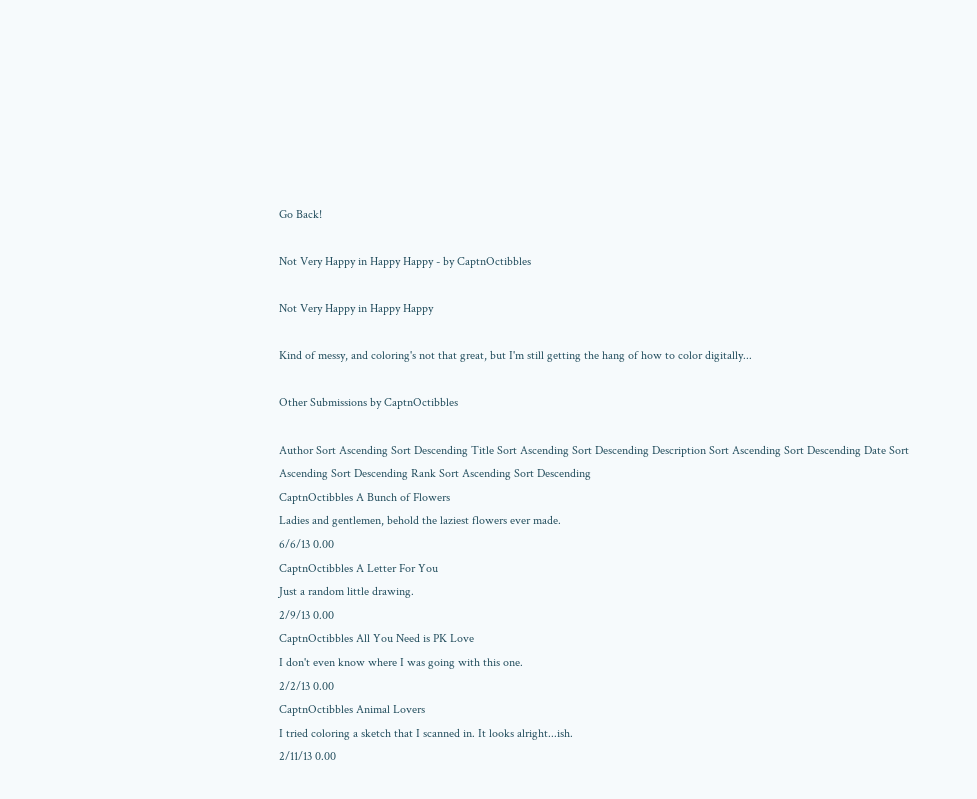Go Back!

Not Very Happy in Happy Happy - by CaptnOctibbles

Not Very Happy in Happy Happy

Kind of messy, and coloring's not that great, but I'm still getting the hang of how to color digitally...

Other Submissions by CaptnOctibbles

Author Sort Ascending Sort Descending Title Sort Ascending Sort Descending Description Sort Ascending Sort Descending Date Sort Ascending Sort Descending Rank Sort Ascending Sort Descending
CaptnOctibbles A Bunch of Flowers
Ladies and gentlemen, behold the laziest flowers ever made.
6/6/13 0.00
CaptnOctibbles A Letter For You
Just a random little drawing.
2/9/13 0.00
CaptnOctibbles All You Need is PK Love
I don't even know where I was going with this one.
2/2/13 0.00
CaptnOctibbles Animal Lovers
I tried coloring a sketch that I scanned in. It looks alright...ish.
2/11/13 0.00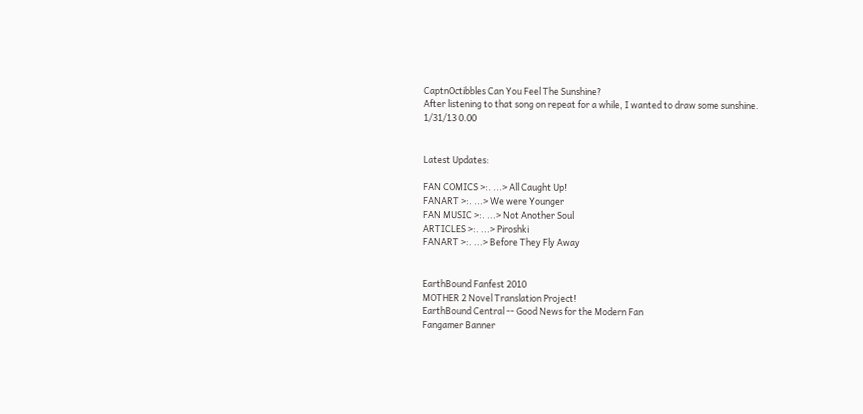CaptnOctibbles Can You Feel The Sunshine?
After listening to that song on repeat for a while, I wanted to draw some sunshine.
1/31/13 0.00


Latest Updates:

FAN COMICS >:. ...> All Caught Up!
FANART >:. ...> We were Younger
FAN MUSIC >:. ...> Not Another Soul
ARTICLES >:. ...> Piroshki
FANART >:. ...> Before They Fly Away


EarthBound Fanfest 2010
MOTHER 2 Novel Translation Project!
EarthBound Central -- Good News for the Modern Fan
Fangamer Banner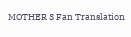MOTHER 3 Fan Translation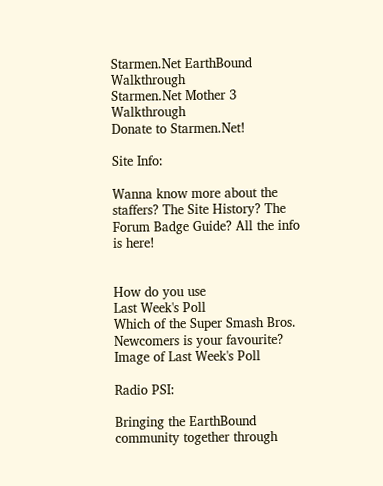Starmen.Net EarthBound Walkthrough
Starmen.Net Mother 3 Walkthrough
Donate to Starmen.Net!

Site Info:

Wanna know more about the staffers? The Site History? The Forum Badge Guide? All the info is here!


How do you use
Last Week's Poll
Which of the Super Smash Bros. Newcomers is your favourite?
Image of Last Week's Poll

Radio PSI:

Bringing the EarthBound community together through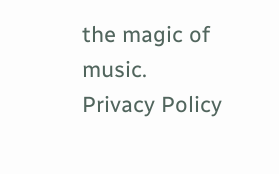the magic of music.
Privacy Policy